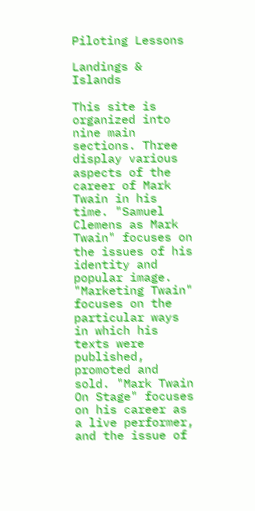Piloting Lessons

Landings & Islands

This site is organized into nine main sections. Three display various aspects of the career of Mark Twain in his time. "Samuel Clemens as Mark Twain" focuses on the issues of his identity and popular image. "Marketing Twain" focuses on the particular ways in which his texts were published, promoted and sold. "Mark Twain On Stage" focuses on his career as a live performer, and the issue of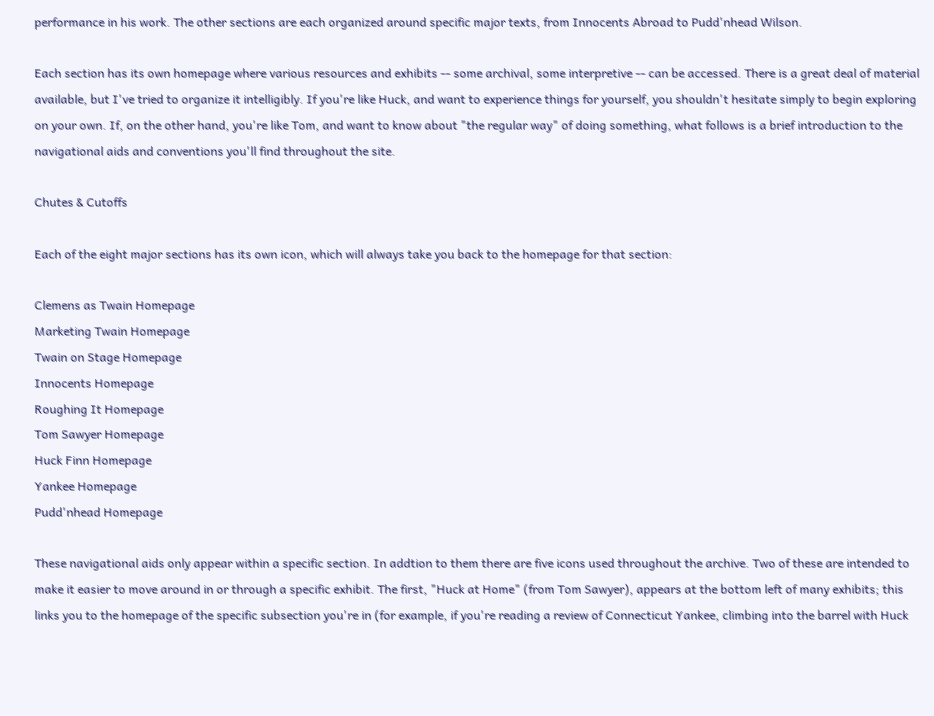performance in his work. The other sections are each organized around specific major texts, from Innocents Abroad to Pudd'nhead Wilson.

Each section has its own homepage where various resources and exhibits -- some archival, some interpretive -- can be accessed. There is a great deal of material available, but I've tried to organize it intelligibly. If you're like Huck, and want to experience things for yourself, you shouldn't hesitate simply to begin exploring on your own. If, on the other hand, you're like Tom, and want to know about "the regular way" of doing something, what follows is a brief introduction to the navigational aids and conventions you'll find throughout the site.

Chutes & Cutoffs

Each of the eight major sections has its own icon, which will always take you back to the homepage for that section:

Clemens as Twain Homepage
Marketing Twain Homepage
Twain on Stage Homepage
Innocents Homepage
Roughing It Homepage
Tom Sawyer Homepage
Huck Finn Homepage
Yankee Homepage
Pudd'nhead Homepage

These navigational aids only appear within a specific section. In addtion to them there are five icons used throughout the archive. Two of these are intended to make it easier to move around in or through a specific exhibit. The first, "Huck at Home" (from Tom Sawyer), appears at the bottom left of many exhibits; this links you to the homepage of the specific subsection you're in (for example, if you're reading a review of Connecticut Yankee, climbing into the barrel with Huck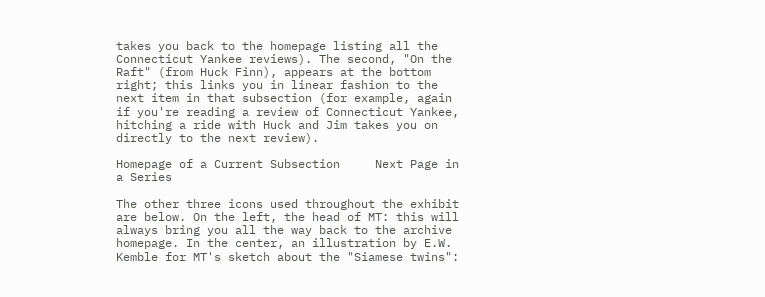takes you back to the homepage listing all the Connecticut Yankee reviews). The second, "On the Raft" (from Huck Finn), appears at the bottom right; this links you in linear fashion to the next item in that subsection (for example, again if you're reading a review of Connecticut Yankee, hitching a ride with Huck and Jim takes you on directly to the next review).

Homepage of a Current Subsection     Next Page in a Series

The other three icons used throughout the exhibit are below. On the left, the head of MT: this will always bring you all the way back to the archive homepage. In the center, an illustration by E.W. Kemble for MT's sketch about the "Siamese twins":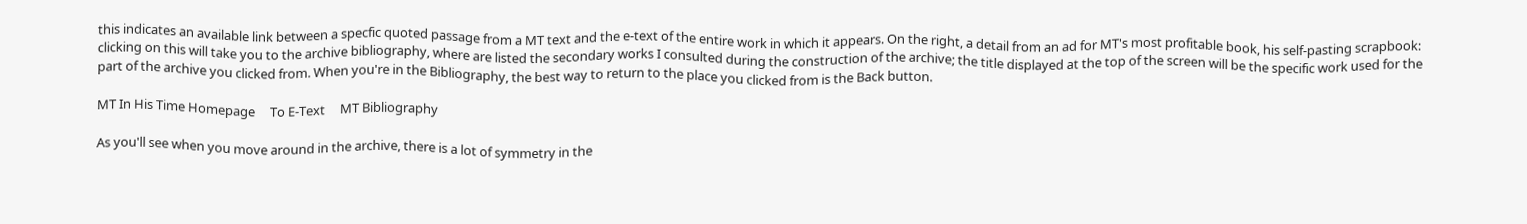this indicates an available link between a specfic quoted passage from a MT text and the e-text of the entire work in which it appears. On the right, a detail from an ad for MT's most profitable book, his self-pasting scrapbook: clicking on this will take you to the archive bibliography, where are listed the secondary works I consulted during the construction of the archive; the title displayed at the top of the screen will be the specific work used for the part of the archive you clicked from. When you're in the Bibliography, the best way to return to the place you clicked from is the Back button.

MT In His Time Homepage     To E-Text     MT Bibliography

As you'll see when you move around in the archive, there is a lot of symmetry in the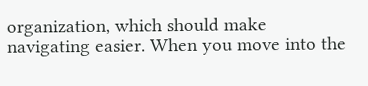organization, which should make navigating easier. When you move into the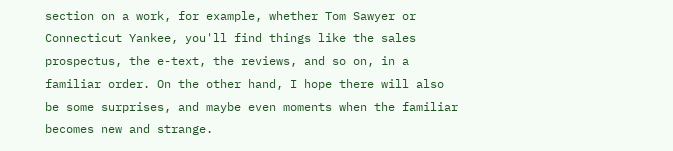section on a work, for example, whether Tom Sawyer or Connecticut Yankee, you'll find things like the sales prospectus, the e-text, the reviews, and so on, in a familiar order. On the other hand, I hope there will also be some surprises, and maybe even moments when the familiar becomes new and strange.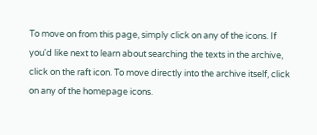To move on from this page, simply click on any of the icons. If you'd like next to learn about searching the texts in the archive, click on the raft icon. To move directly into the archive itself, click on any of the homepage icons.